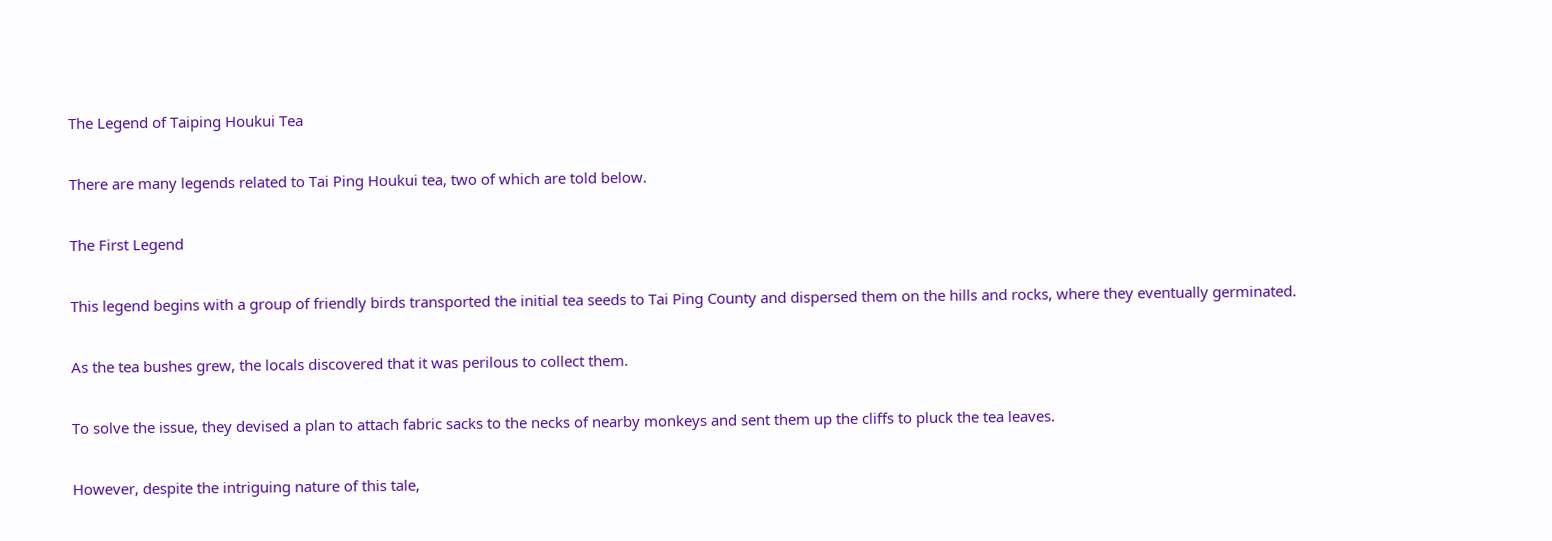The Legend of Taiping Houkui Tea

There are many legends related to Tai Ping Houkui tea, two of which are told below.

The First Legend

This legend begins with a group of friendly birds transported the initial tea seeds to Tai Ping County and dispersed them on the hills and rocks, where they eventually germinated.

As the tea bushes grew, the locals discovered that it was perilous to collect them.

To solve the issue, they devised a plan to attach fabric sacks to the necks of nearby monkeys and sent them up the cliffs to pluck the tea leaves.

However, despite the intriguing nature of this tale,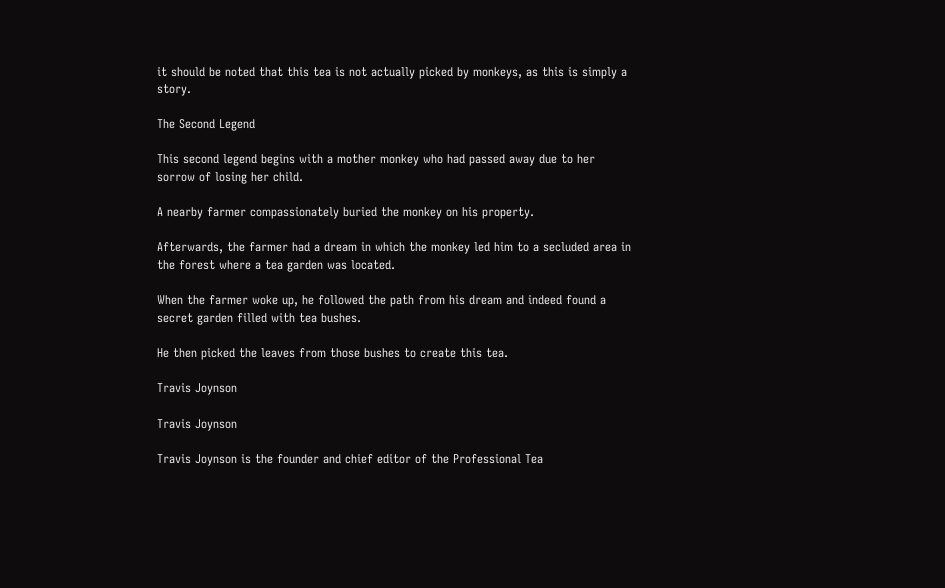it should be noted that this tea is not actually picked by monkeys, as this is simply a story.

The Second Legend

This second legend begins with a mother monkey who had passed away due to her sorrow of losing her child.

A nearby farmer compassionately buried the monkey on his property.

Afterwards, the farmer had a dream in which the monkey led him to a secluded area in the forest where a tea garden was located.

When the farmer woke up, he followed the path from his dream and indeed found a secret garden filled with tea bushes.

He then picked the leaves from those bushes to create this tea.

Travis Joynson

Travis Joynson

Travis Joynson is the founder and chief editor of the Professional Tea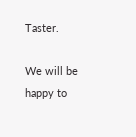Taster.

We will be happy to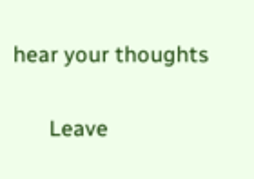hear your thoughts

      Leave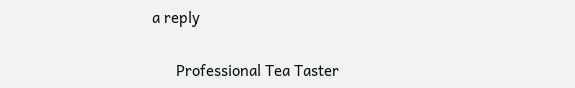a reply

      Professional Tea Taster